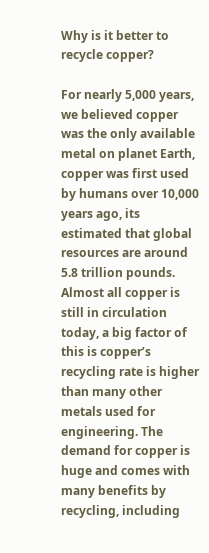Why is it better to recycle copper?

For nearly 5,000 years, we believed copper was the only available metal on planet Earth, copper was first used by humans over 10,000 years ago, its estimated that global resources are around 5.8 trillion pounds. Almost all copper is still in circulation today, a big factor of this is copper’s recycling rate is higher than many other metals used for engineering. The demand for copper is huge and comes with many benefits by recycling, including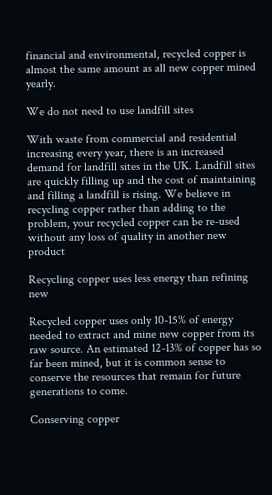financial and environmental, recycled copper is almost the same amount as all new copper mined yearly.

We do not need to use landfill sites

With waste from commercial and residential increasing every year, there is an increased demand for landfill sites in the UK. Landfill sites are quickly filling up and the cost of maintaining and filling a landfill is rising. We believe in recycling copper rather than adding to the problem, your recycled copper can be re-used without any loss of quality in another new product

Recycling copper uses less energy than refining new

Recycled copper uses only 10-15% of energy needed to extract and mine new copper from its raw source. An estimated 12-13% of copper has so far been mined, but it is common sense to conserve the resources that remain for future generations to come.

Conserving copper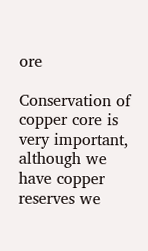ore

Conservation of copper core is very important, although we have copper reserves we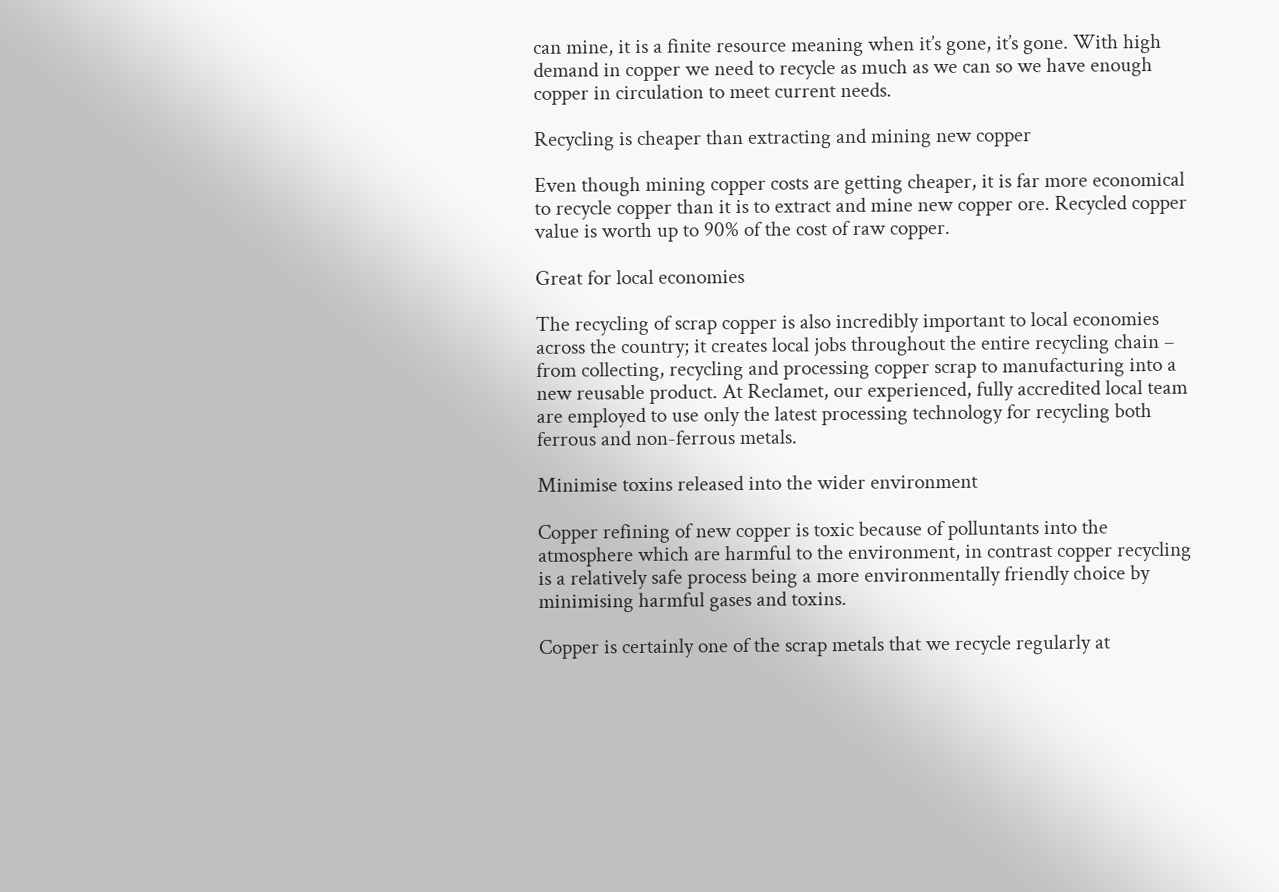can mine, it is a finite resource meaning when it’s gone, it’s gone. With high demand in copper we need to recycle as much as we can so we have enough copper in circulation to meet current needs.

Recycling is cheaper than extracting and mining new copper

Even though mining copper costs are getting cheaper, it is far more economical to recycle copper than it is to extract and mine new copper ore. Recycled copper value is worth up to 90% of the cost of raw copper.

Great for local economies

The recycling of scrap copper is also incredibly important to local economies across the country; it creates local jobs throughout the entire recycling chain – from collecting, recycling and processing copper scrap to manufacturing into a new reusable product. At Reclamet, our experienced, fully accredited local team are employed to use only the latest processing technology for recycling both ferrous and non-ferrous metals.

Minimise toxins released into the wider environment

Copper refining of new copper is toxic because of polluntants into the atmosphere which are harmful to the environment, in contrast copper recycling is a relatively safe process being a more environmentally friendly choice by minimising harmful gases and toxins.

Copper is certainly one of the scrap metals that we recycle regularly at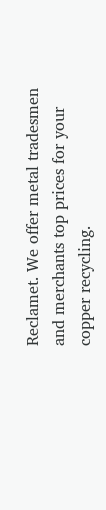Reclamet. We offer metal tradesmen and merchants top prices for your copper recycling.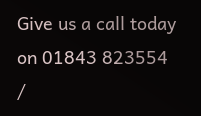Give us a call today on 01843 823554 /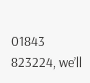01843 823224, we’ll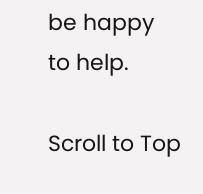be happy to help.

Scroll to Top